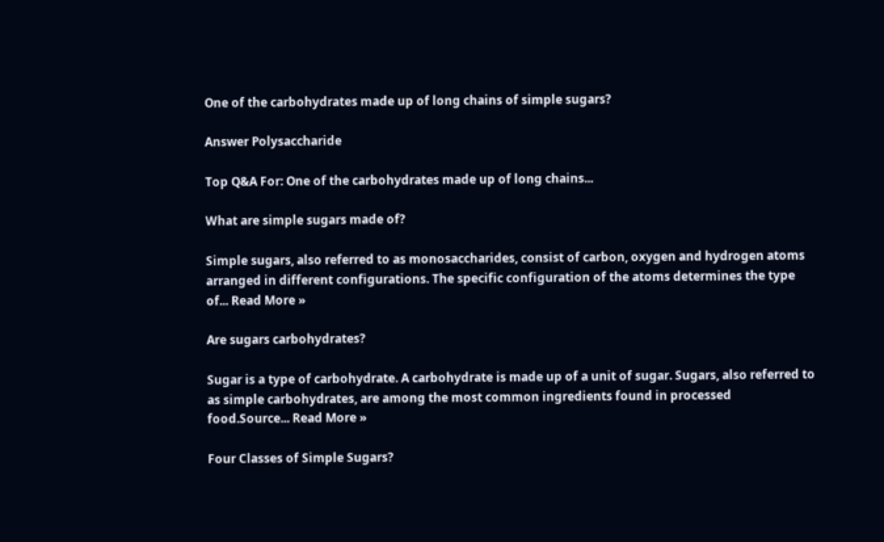One of the carbohydrates made up of long chains of simple sugars?

Answer Polysaccharide

Top Q&A For: One of the carbohydrates made up of long chains...

What are simple sugars made of?

Simple sugars, also referred to as monosaccharides, consist of carbon, oxygen and hydrogen atoms arranged in different configurations. The specific configuration of the atoms determines the type of... Read More »

Are sugars carbohydrates?

Sugar is a type of carbohydrate. A carbohydrate is made up of a unit of sugar. Sugars, also referred to as simple carbohydrates, are among the most common ingredients found in processed food.Source... Read More »

Four Classes of Simple Sugars?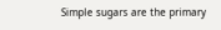Simple sugars are the primary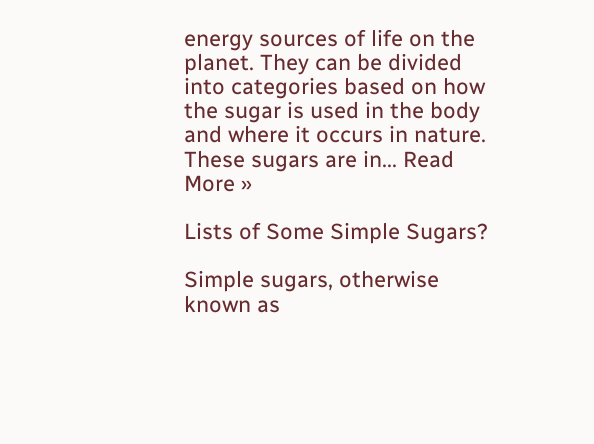energy sources of life on the planet. They can be divided into categories based on how the sugar is used in the body and where it occurs in nature. These sugars are in... Read More »

Lists of Some Simple Sugars?

Simple sugars, otherwise known as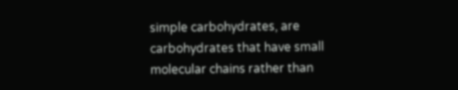simple carbohydrates, are carbohydrates that have small molecular chains rather than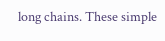long chains. These simple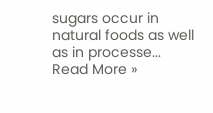sugars occur in natural foods as well as in processe... Read More »